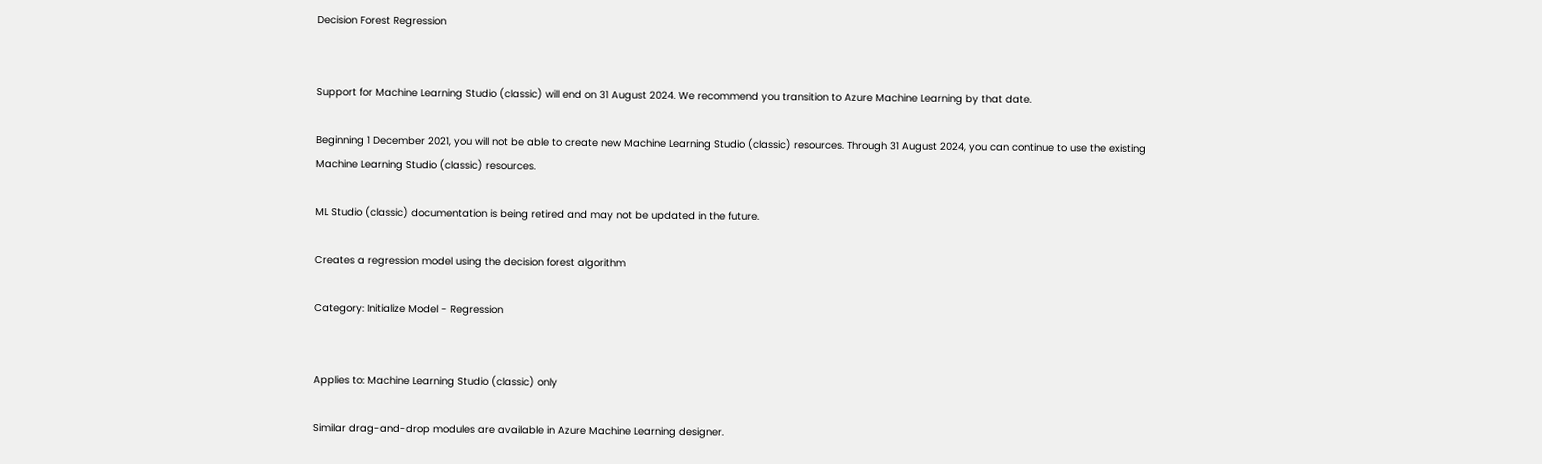Decision Forest Regression


Support for Machine Learning Studio (classic) will end on 31 August 2024. We recommend you transition to Azure Machine Learning by that date.

Beginning 1 December 2021, you will not be able to create new Machine Learning Studio (classic) resources. Through 31 August 2024, you can continue to use the existing Machine Learning Studio (classic) resources.

ML Studio (classic) documentation is being retired and may not be updated in the future.

Creates a regression model using the decision forest algorithm

Category: Initialize Model - Regression


Applies to: Machine Learning Studio (classic) only

Similar drag-and-drop modules are available in Azure Machine Learning designer.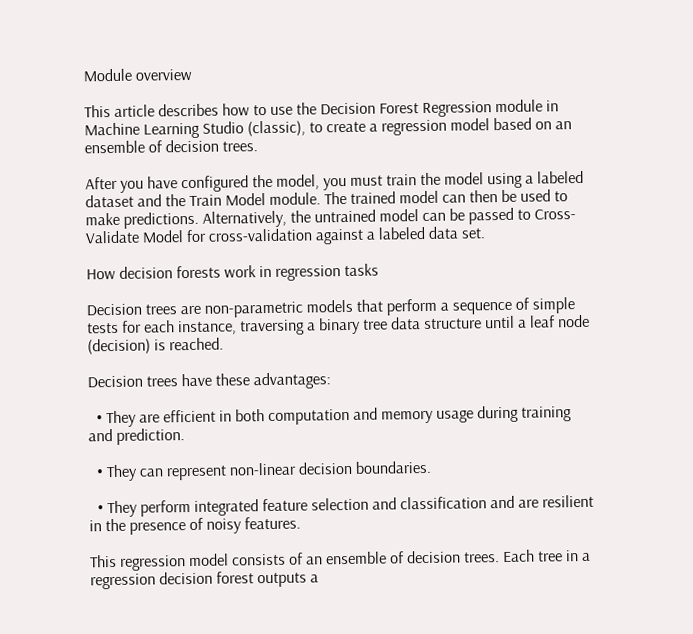Module overview

This article describes how to use the Decision Forest Regression module in Machine Learning Studio (classic), to create a regression model based on an ensemble of decision trees.

After you have configured the model, you must train the model using a labeled dataset and the Train Model module. The trained model can then be used to make predictions. Alternatively, the untrained model can be passed to Cross-Validate Model for cross-validation against a labeled data set.

How decision forests work in regression tasks

Decision trees are non-parametric models that perform a sequence of simple tests for each instance, traversing a binary tree data structure until a leaf node (decision) is reached.

Decision trees have these advantages:

  • They are efficient in both computation and memory usage during training and prediction.

  • They can represent non-linear decision boundaries.

  • They perform integrated feature selection and classification and are resilient in the presence of noisy features.

This regression model consists of an ensemble of decision trees. Each tree in a regression decision forest outputs a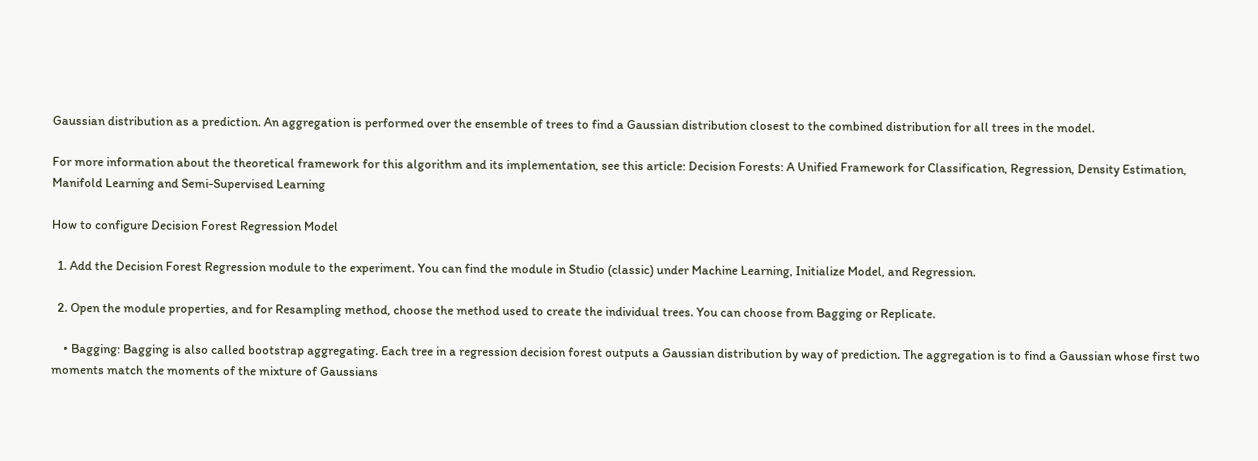Gaussian distribution as a prediction. An aggregation is performed over the ensemble of trees to find a Gaussian distribution closest to the combined distribution for all trees in the model.

For more information about the theoretical framework for this algorithm and its implementation, see this article: Decision Forests: A Unified Framework for Classification, Regression, Density Estimation, Manifold Learning and Semi-Supervised Learning

How to configure Decision Forest Regression Model

  1. Add the Decision Forest Regression module to the experiment. You can find the module in Studio (classic) under Machine Learning, Initialize Model, and Regression.

  2. Open the module properties, and for Resampling method, choose the method used to create the individual trees. You can choose from Bagging or Replicate.

    • Bagging: Bagging is also called bootstrap aggregating. Each tree in a regression decision forest outputs a Gaussian distribution by way of prediction. The aggregation is to find a Gaussian whose first two moments match the moments of the mixture of Gaussians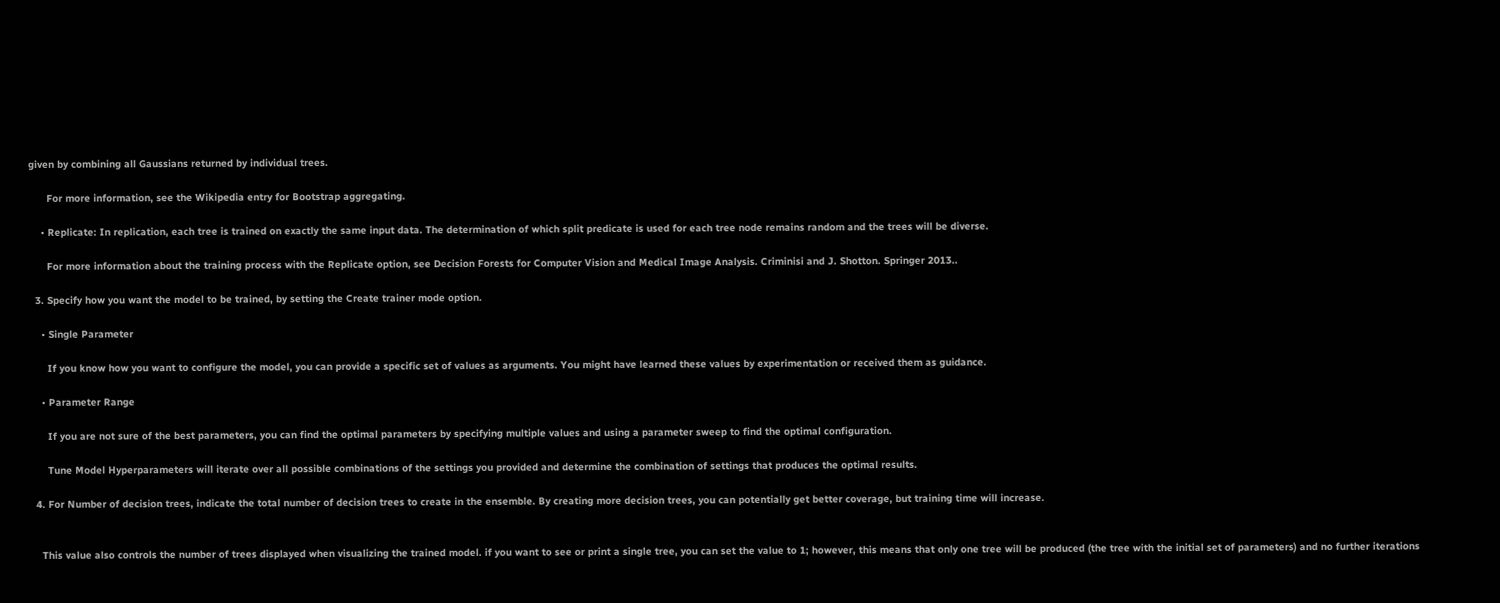given by combining all Gaussians returned by individual trees.

      For more information, see the Wikipedia entry for Bootstrap aggregating.

    • Replicate: In replication, each tree is trained on exactly the same input data. The determination of which split predicate is used for each tree node remains random and the trees will be diverse.

      For more information about the training process with the Replicate option, see Decision Forests for Computer Vision and Medical Image Analysis. Criminisi and J. Shotton. Springer 2013..

  3. Specify how you want the model to be trained, by setting the Create trainer mode option.

    • Single Parameter

      If you know how you want to configure the model, you can provide a specific set of values as arguments. You might have learned these values by experimentation or received them as guidance.

    • Parameter Range

      If you are not sure of the best parameters, you can find the optimal parameters by specifying multiple values and using a parameter sweep to find the optimal configuration.

      Tune Model Hyperparameters will iterate over all possible combinations of the settings you provided and determine the combination of settings that produces the optimal results.

  4. For Number of decision trees, indicate the total number of decision trees to create in the ensemble. By creating more decision trees, you can potentially get better coverage, but training time will increase.


    This value also controls the number of trees displayed when visualizing the trained model. if you want to see or print a single tree, you can set the value to 1; however, this means that only one tree will be produced (the tree with the initial set of parameters) and no further iterations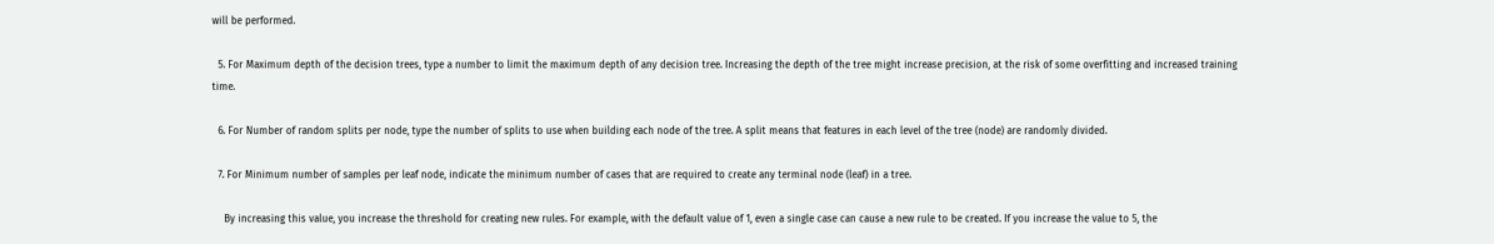will be performed.

  5. For Maximum depth of the decision trees, type a number to limit the maximum depth of any decision tree. Increasing the depth of the tree might increase precision, at the risk of some overfitting and increased training time.

  6. For Number of random splits per node, type the number of splits to use when building each node of the tree. A split means that features in each level of the tree (node) are randomly divided.

  7. For Minimum number of samples per leaf node, indicate the minimum number of cases that are required to create any terminal node (leaf) in a tree.

    By increasing this value, you increase the threshold for creating new rules. For example, with the default value of 1, even a single case can cause a new rule to be created. If you increase the value to 5, the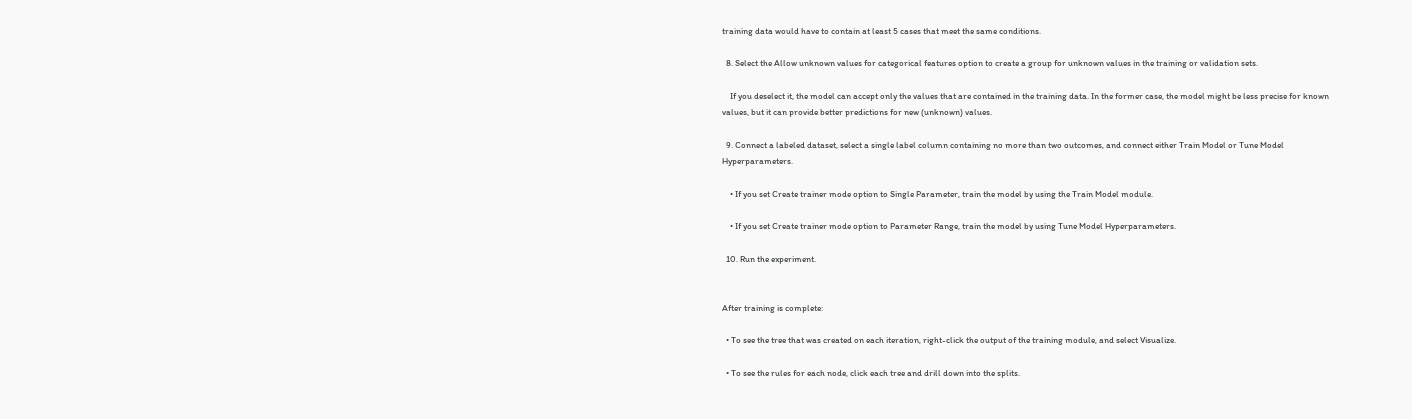training data would have to contain at least 5 cases that meet the same conditions.

  8. Select the Allow unknown values for categorical features option to create a group for unknown values in the training or validation sets.

    If you deselect it, the model can accept only the values that are contained in the training data. In the former case, the model might be less precise for known values, but it can provide better predictions for new (unknown) values.

  9. Connect a labeled dataset, select a single label column containing no more than two outcomes, and connect either Train Model or Tune Model Hyperparameters.

    • If you set Create trainer mode option to Single Parameter, train the model by using the Train Model module.

    • If you set Create trainer mode option to Parameter Range, train the model by using Tune Model Hyperparameters.

  10. Run the experiment.


After training is complete:

  • To see the tree that was created on each iteration, right-click the output of the training module, and select Visualize.

  • To see the rules for each node, click each tree and drill down into the splits.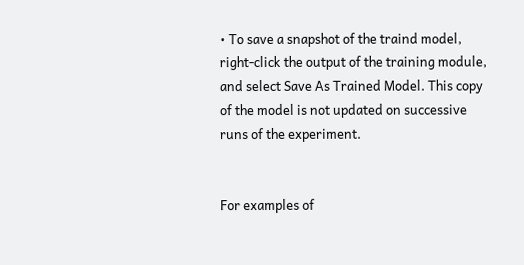• To save a snapshot of the traind model, right-click the output of the training module, and select Save As Trained Model. This copy of the model is not updated on successive runs of the experiment.


For examples of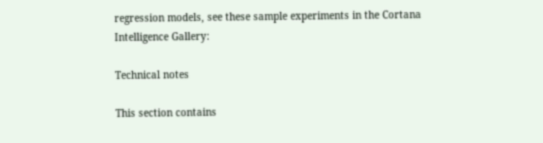regression models, see these sample experiments in the Cortana Intelligence Gallery:

Technical notes

This section contains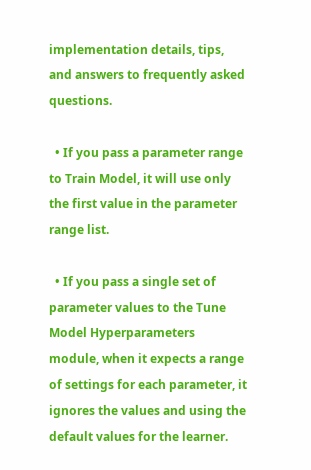implementation details, tips, and answers to frequently asked questions.

  • If you pass a parameter range to Train Model, it will use only the first value in the parameter range list.

  • If you pass a single set of parameter values to the Tune Model Hyperparameters module, when it expects a range of settings for each parameter, it ignores the values and using the default values for the learner.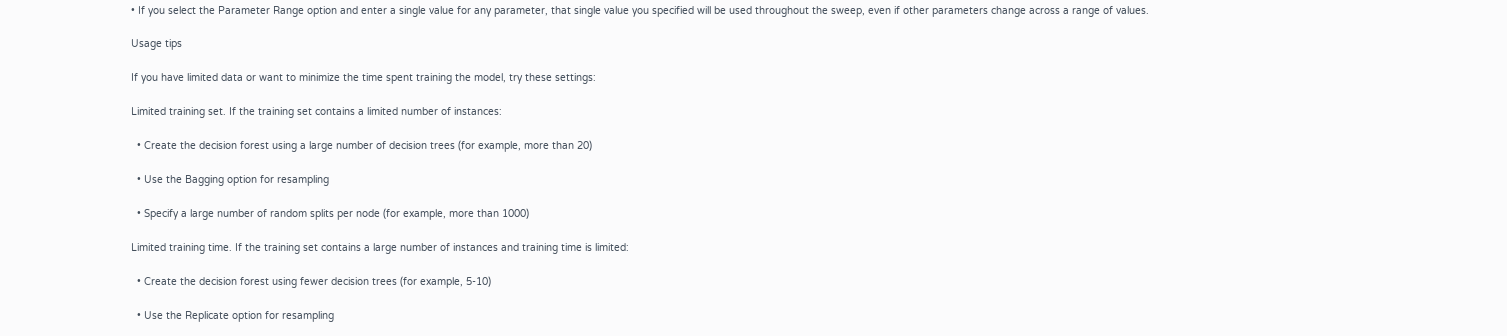• If you select the Parameter Range option and enter a single value for any parameter, that single value you specified will be used throughout the sweep, even if other parameters change across a range of values.

Usage tips

If you have limited data or want to minimize the time spent training the model, try these settings:

Limited training set. If the training set contains a limited number of instances:

  • Create the decision forest using a large number of decision trees (for example, more than 20)

  • Use the Bagging option for resampling

  • Specify a large number of random splits per node (for example, more than 1000)

Limited training time. If the training set contains a large number of instances and training time is limited:

  • Create the decision forest using fewer decision trees (for example, 5-10)

  • Use the Replicate option for resampling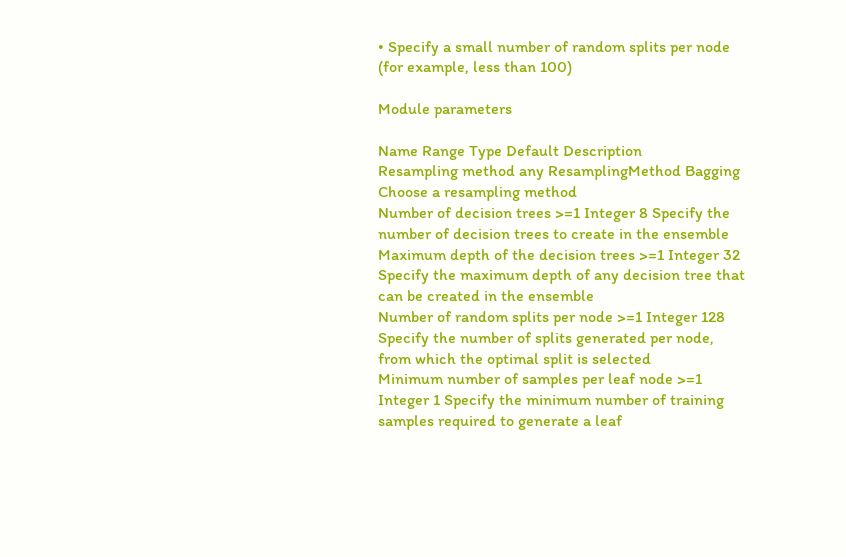• Specify a small number of random splits per node (for example, less than 100)

Module parameters

Name Range Type Default Description
Resampling method any ResamplingMethod Bagging Choose a resampling method
Number of decision trees >=1 Integer 8 Specify the number of decision trees to create in the ensemble
Maximum depth of the decision trees >=1 Integer 32 Specify the maximum depth of any decision tree that can be created in the ensemble
Number of random splits per node >=1 Integer 128 Specify the number of splits generated per node, from which the optimal split is selected
Minimum number of samples per leaf node >=1 Integer 1 Specify the minimum number of training samples required to generate a leaf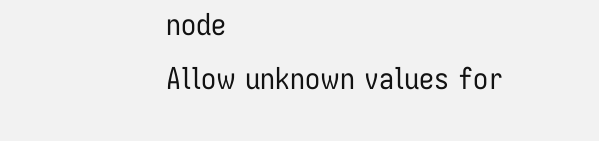node
Allow unknown values for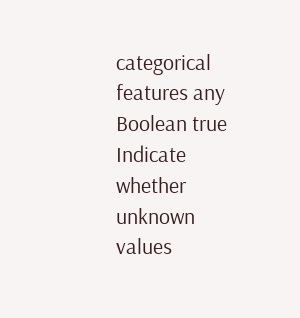categorical features any Boolean true Indicate whether unknown values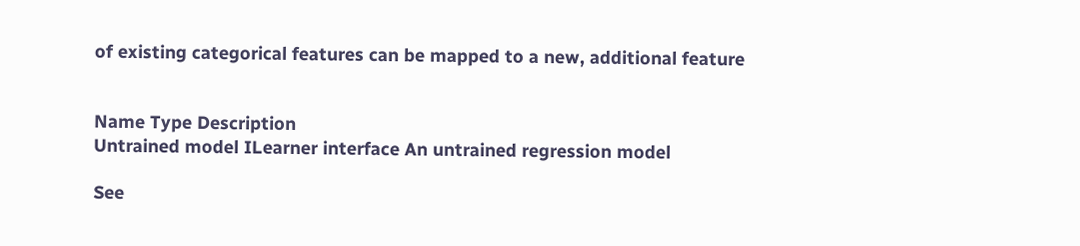of existing categorical features can be mapped to a new, additional feature


Name Type Description
Untrained model ILearner interface An untrained regression model

See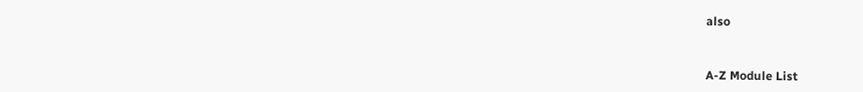also


A-Z Module List